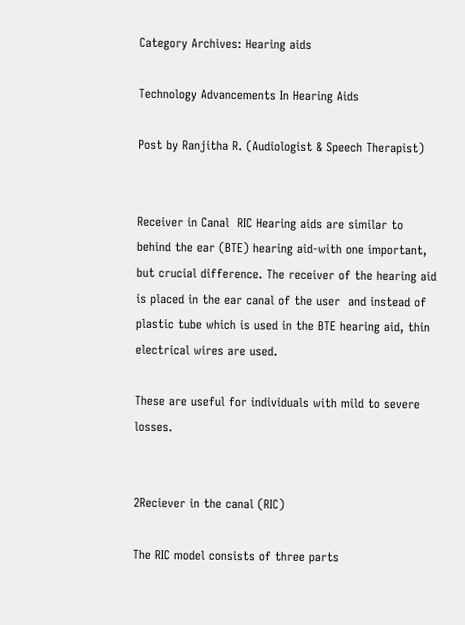Category Archives: Hearing aids

Technology Advancements In Hearing Aids

Post by Ranjitha R. (Audiologist & Speech Therapist)


Receiver in Canal  RIC Hearing aids are similar to behind the ear (BTE) hearing aid-with one important, but crucial difference. The receiver of the hearing aid is placed in the ear canal of the user  and instead of plastic tube which is used in the BTE hearing aid, thin electrical wires are used.

These are useful for individuals with mild to severe losses.


2Reciever in the canal (RIC)

The RIC model consists of three parts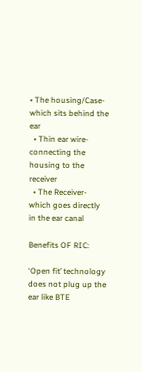• The housing/Case- which sits behind the ear
  • Thin ear wire- connecting the housing to the receiver
  • The Receiver-which goes directly in the ear canal

Benefits OF RIC:

‘Open fit’ technology does not plug up the ear like BTE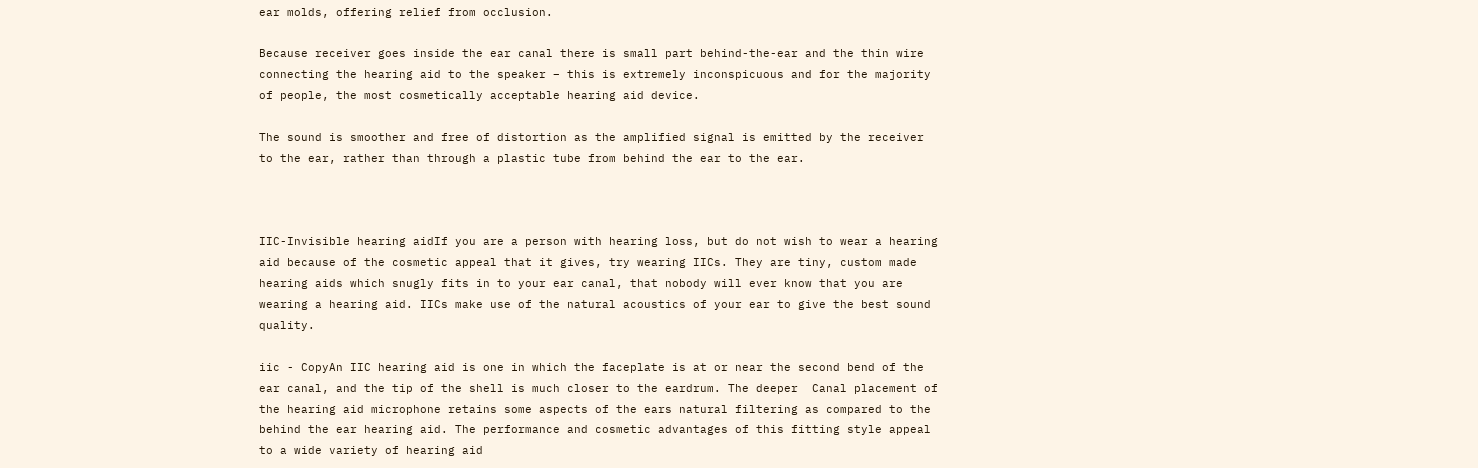ear molds, offering relief from occlusion.

Because receiver goes inside the ear canal there is small part behind-the-ear and the thin wire connecting the hearing aid to the speaker – this is extremely inconspicuous and for the majority of people, the most cosmetically acceptable hearing aid device.

The sound is smoother and free of distortion as the amplified signal is emitted by the receiver to the ear, rather than through a plastic tube from behind the ear to the ear.



IIC-Invisible hearing aidIf you are a person with hearing loss, but do not wish to wear a hearing aid because of the cosmetic appeal that it gives, try wearing IICs. They are tiny, custom made hearing aids which snugly fits in to your ear canal, that nobody will ever know that you are wearing a hearing aid. IICs make use of the natural acoustics of your ear to give the best sound quality.

iic - CopyAn IIC hearing aid is one in which the faceplate is at or near the second bend of the ear canal, and the tip of the shell is much closer to the eardrum. The deeper  Canal placement of the hearing aid microphone retains some aspects of the ears natural filtering as compared to the behind the ear hearing aid. The performance and cosmetic advantages of this fitting style appeal to a wide variety of hearing aid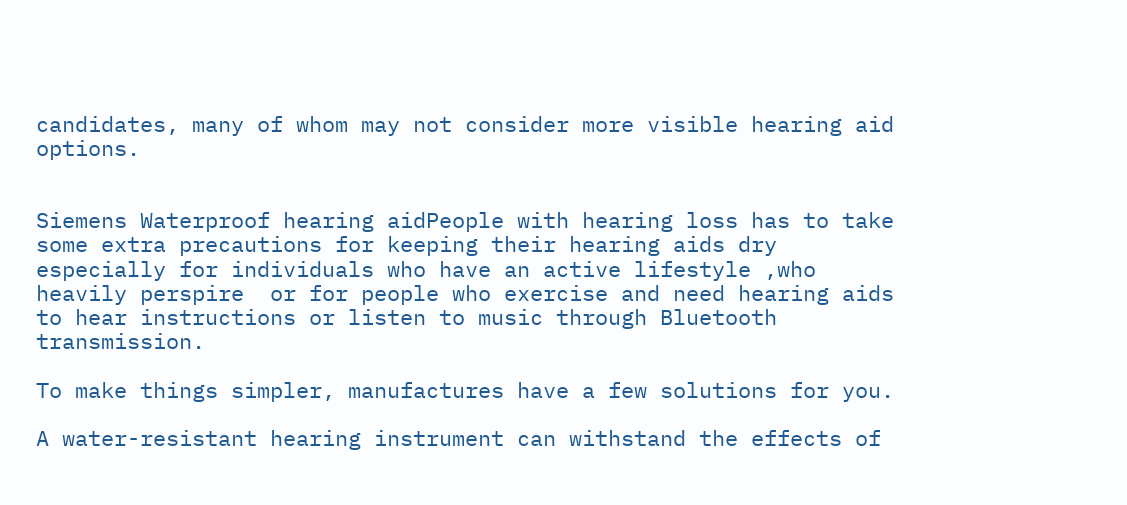candidates, many of whom may not consider more visible hearing aid options.


Siemens Waterproof hearing aidPeople with hearing loss has to take some extra precautions for keeping their hearing aids dry especially for individuals who have an active lifestyle ,who heavily perspire  or for people who exercise and need hearing aids to hear instructions or listen to music through Bluetooth transmission.

To make things simpler, manufactures have a few solutions for you.

A water-resistant hearing instrument can withstand the effects of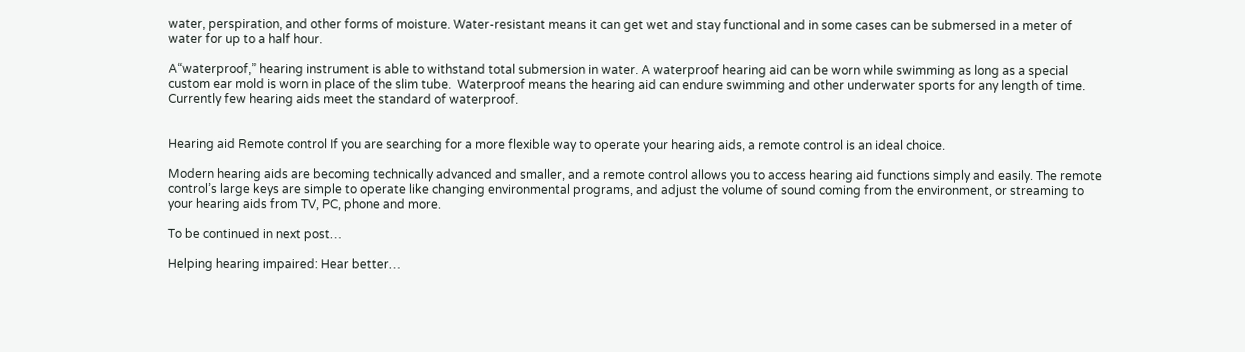water, perspiration, and other forms of moisture. Water-resistant means it can get wet and stay functional and in some cases can be submersed in a meter of water for up to a half hour.

A“waterproof,” hearing instrument is able to withstand total submersion in water. A waterproof hearing aid can be worn while swimming as long as a special custom ear mold is worn in place of the slim tube.  Waterproof means the hearing aid can endure swimming and other underwater sports for any length of time. Currently few hearing aids meet the standard of waterproof.


Hearing aid Remote control If you are searching for a more flexible way to operate your hearing aids, a remote control is an ideal choice.

Modern hearing aids are becoming technically advanced and smaller, and a remote control allows you to access hearing aid functions simply and easily. The remote control’s large keys are simple to operate like changing environmental programs, and adjust the volume of sound coming from the environment, or streaming to your hearing aids from TV, PC, phone and more.

To be continued in next post…

Helping hearing impaired: Hear better…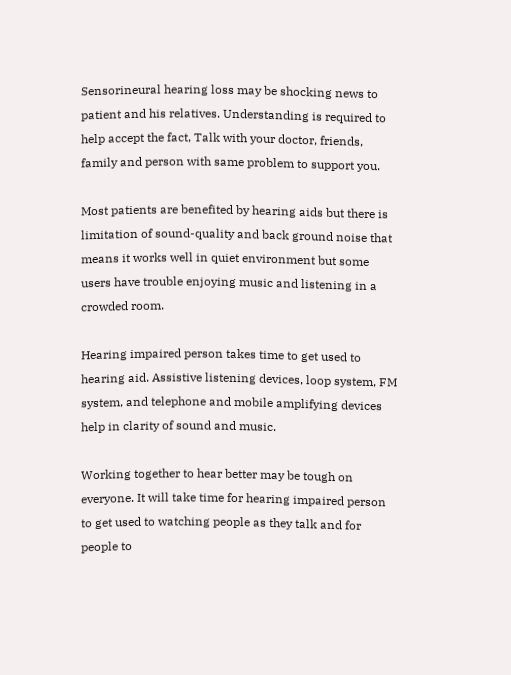Sensorineural hearing loss may be shocking news to patient and his relatives. Understanding is required to help accept the fact, Talk with your doctor, friends, family and person with same problem to support you.

Most patients are benefited by hearing aids but there is limitation of sound-quality and back ground noise that means it works well in quiet environment but some users have trouble enjoying music and listening in a crowded room.

Hearing impaired person takes time to get used to hearing aid. Assistive listening devices, loop system, FM system, and telephone and mobile amplifying devices help in clarity of sound and music.

Working together to hear better may be tough on everyone. It will take time for hearing impaired person to get used to watching people as they talk and for people to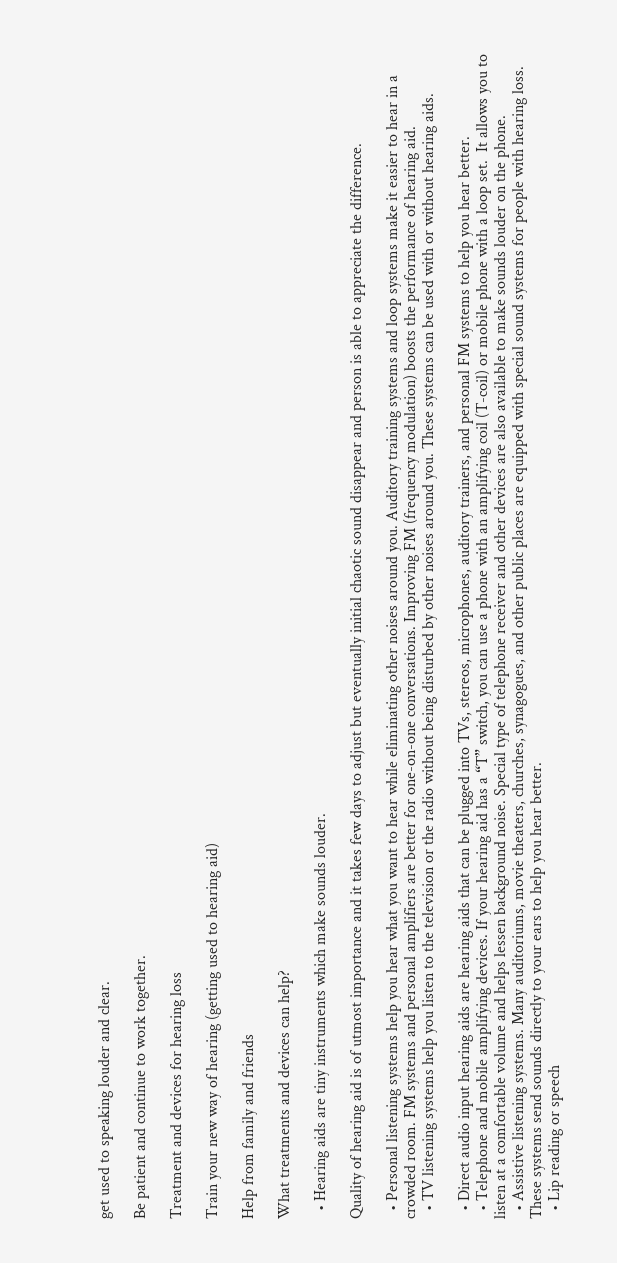get used to speaking louder and clear.

Be patient and continue to work together.

Treatment and devices for hearing loss

Train your new way of hearing (getting used to hearing aid)

Help from family and friends

What treatments and devices can help?

  • Hearing aids are tiny instruments which make sounds louder.

Quality of hearing aid is of utmost importance and it takes few days to adjust but eventually initial chaotic sound disappear and person is able to appreciate the difference.

  • Personal listening systems help you hear what you want to hear while eliminating other noises around you. Auditory training systems and loop systems make it easier to hear in a crowded room. FM systems and personal amplifiers are better for one-on-one conversations. Improving FM (frequency modulation) boosts the performance of hearing aid.
  • TV listening systems help you listen to the television or the radio without being disturbed by other noises around you. These systems can be used with or without hearing aids.

  • Direct audio input hearing aids are hearing aids that can be plugged into TVs, stereos, microphones, auditory trainers, and personal FM systems to help you hear better.
  • Telephone and mobile amplifying devices. If your hearing aid has a “T” switch, you can use a phone with an amplifying coil (T-coil) or mobile phone with a loop set.  It allows you to listen at a comfortable volume and helps lessen background noise. Special type of telephone receiver and other devices are also available to make sounds louder on the phone.
  • Assistive listening systems. Many auditoriums, movie theaters, churches, synagogues, and other public places are equipped with special sound systems for people with hearing loss. These systems send sounds directly to your ears to help you hear better.
  • Lip reading or speech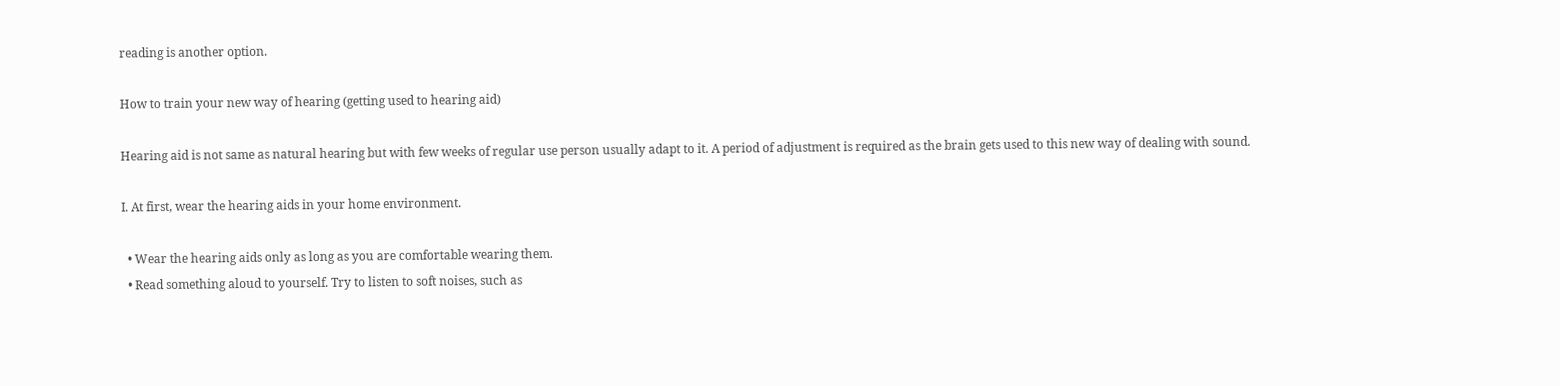reading is another option.

How to train your new way of hearing (getting used to hearing aid)

Hearing aid is not same as natural hearing but with few weeks of regular use person usually adapt to it. A period of adjustment is required as the brain gets used to this new way of dealing with sound.

I. At first, wear the hearing aids in your home environment.

  • Wear the hearing aids only as long as you are comfortable wearing them.
  • Read something aloud to yourself. Try to listen to soft noises, such as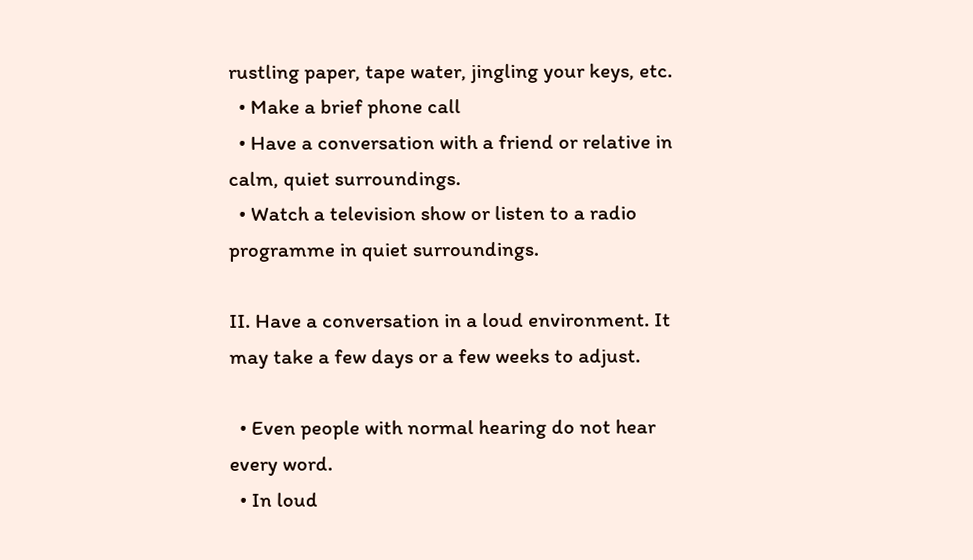rustling paper, tape water, jingling your keys, etc.
  • Make a brief phone call
  • Have a conversation with a friend or relative in calm, quiet surroundings.
  • Watch a television show or listen to a radio programme in quiet surroundings.

II. Have a conversation in a loud environment. It may take a few days or a few weeks to adjust.

  • Even people with normal hearing do not hear every word.
  • In loud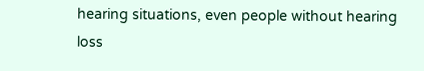hearing situations, even people without hearing loss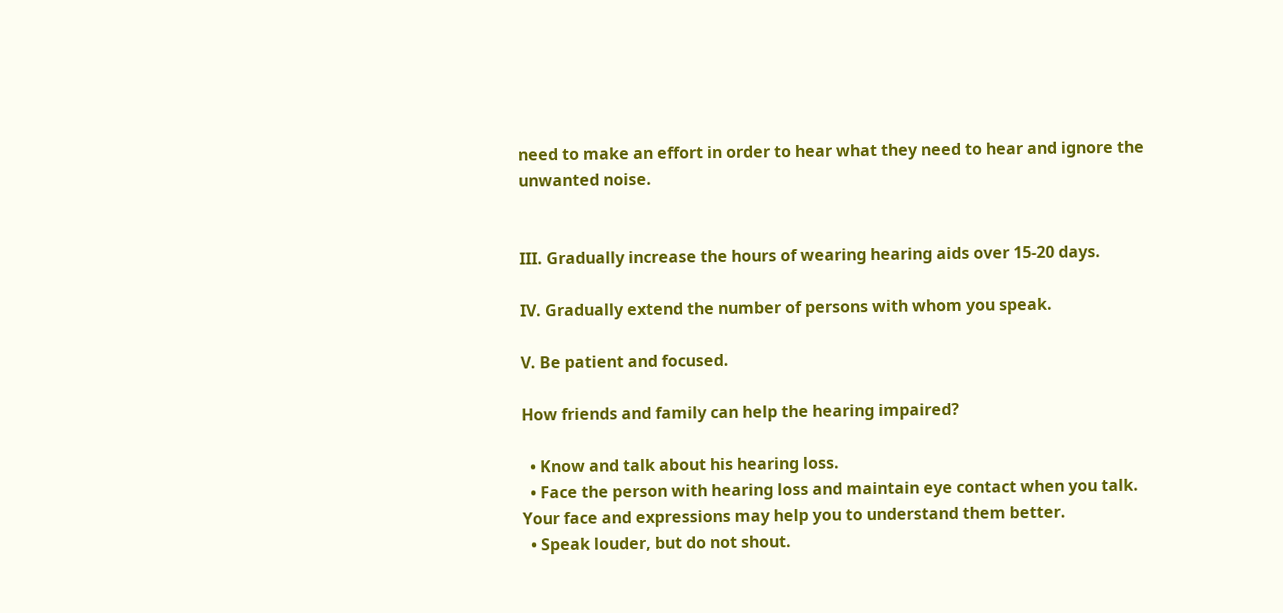need to make an effort in order to hear what they need to hear and ignore the unwanted noise.


III. Gradually increase the hours of wearing hearing aids over 15-20 days.

IV. Gradually extend the number of persons with whom you speak.

V. Be patient and focused.

How friends and family can help the hearing impaired?

  • Know and talk about his hearing loss.
  • Face the person with hearing loss and maintain eye contact when you talk. Your face and expressions may help you to understand them better.
  • Speak louder, but do not shout.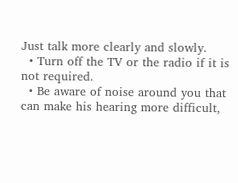Just talk more clearly and slowly.
  • Turn off the TV or the radio if it is not required.
  • Be aware of noise around you that can make his hearing more difficult,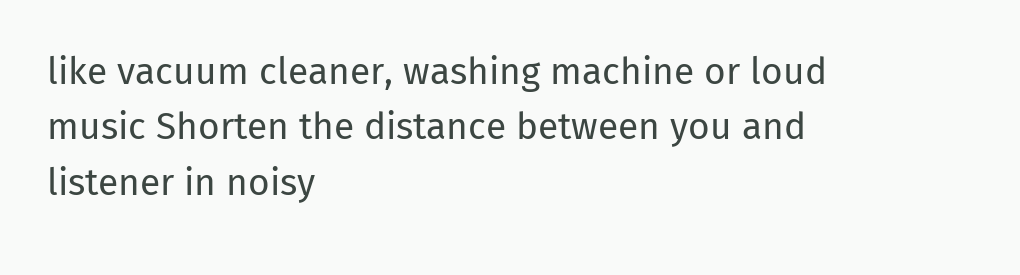like vacuum cleaner, washing machine or loud music Shorten the distance between you and listener in noisy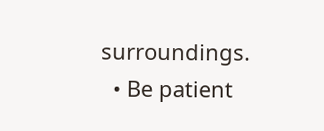surroundings.
  • Be patient